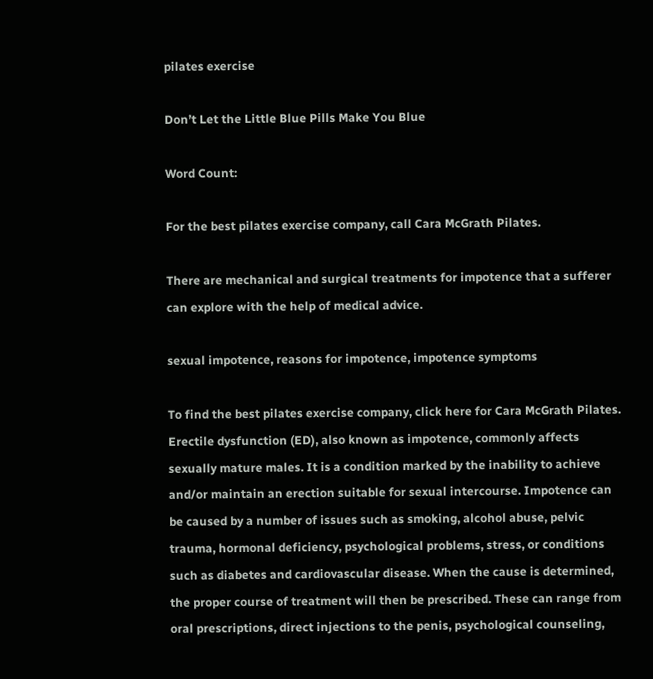pilates exercise

Don’t Let the Little Blue Pills Make You Blue

Word Count:

For the best pilates exercise company, call Cara McGrath Pilates.

There are mechanical and surgical treatments for impotence that a sufferer can explore with the help of medical advice.

sexual impotence, reasons for impotence, impotence symptoms

To find the best pilates exercise company, click here for Cara McGrath Pilates.
Erectile dysfunction (ED), also known as impotence, commonly affects sexually mature males. It is a condition marked by the inability to achieve and/or maintain an erection suitable for sexual intercourse. Impotence can be caused by a number of issues such as smoking, alcohol abuse, pelvic trauma, hormonal deficiency, psychological problems, stress, or conditions such as diabetes and cardiovascular disease. When the cause is determined, the proper course of treatment will then be prescribed. These can range from oral prescriptions, direct injections to the penis, psychological counseling,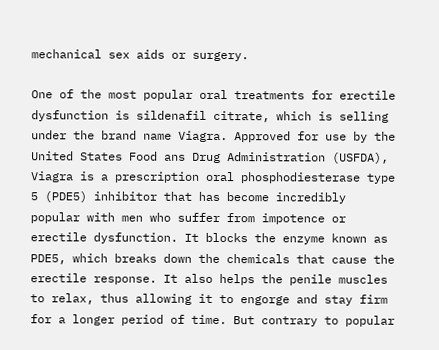mechanical sex aids or surgery.

One of the most popular oral treatments for erectile dysfunction is sildenafil citrate, which is selling under the brand name Viagra. Approved for use by the United States Food ans Drug Administration (USFDA), Viagra is a prescription oral phosphodiesterase type 5 (PDE5) inhibitor that has become incredibly popular with men who suffer from impotence or erectile dysfunction. It blocks the enzyme known as PDE5, which breaks down the chemicals that cause the erectile response. It also helps the penile muscles to relax, thus allowing it to engorge and stay firm for a longer period of time. But contrary to popular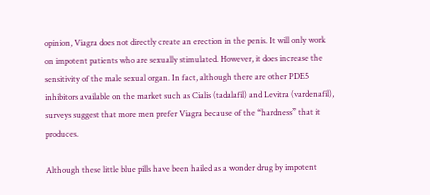opinion, Viagra does not directly create an erection in the penis. It will only work on impotent patients who are sexually stimulated. However, it does increase the sensitivity of the male sexual organ. In fact, although there are other PDE5 inhibitors available on the market such as Cialis (tadalafil) and Levitra (vardenafil), surveys suggest that more men prefer Viagra because of the “hardness” that it produces.

Although these little blue pills have been hailed as a wonder drug by impotent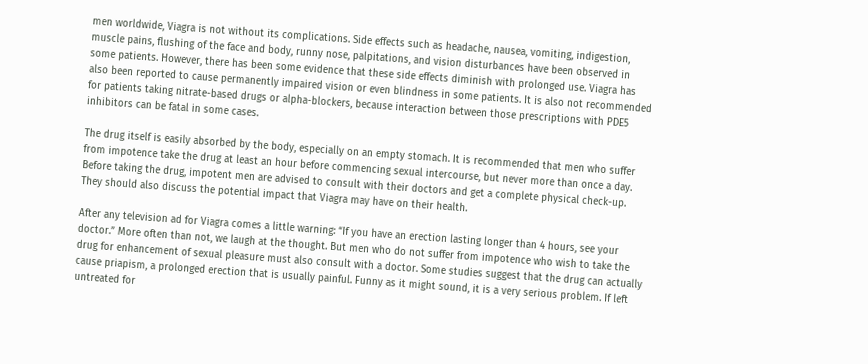men worldwide, Viagra is not without its complications. Side effects such as headache, nausea, vomiting, indigestion, muscle pains, flushing of the face and body, runny nose, palpitations, and vision disturbances have been observed in some patients. However, there has been some evidence that these side effects diminish with prolonged use. Viagra has also been reported to cause permanently impaired vision or even blindness in some patients. It is also not recommended for patients taking nitrate-based drugs or alpha-blockers, because interaction between those prescriptions with PDE5 inhibitors can be fatal in some cases.

The drug itself is easily absorbed by the body, especially on an empty stomach. It is recommended that men who suffer from impotence take the drug at least an hour before commencing sexual intercourse, but never more than once a day. Before taking the drug, impotent men are advised to consult with their doctors and get a complete physical check-up. They should also discuss the potential impact that Viagra may have on their health.

After any television ad for Viagra comes a little warning: “If you have an erection lasting longer than 4 hours, see your doctor.” More often than not, we laugh at the thought. But men who do not suffer from impotence who wish to take the drug for enhancement of sexual pleasure must also consult with a doctor. Some studies suggest that the drug can actually cause priapism, a prolonged erection that is usually painful. Funny as it might sound, it is a very serious problem. If left untreated for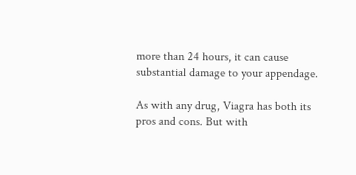more than 24 hours, it can cause substantial damage to your appendage.

As with any drug, Viagra has both its pros and cons. But with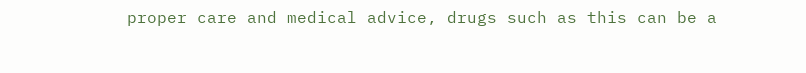proper care and medical advice, drugs such as this can be a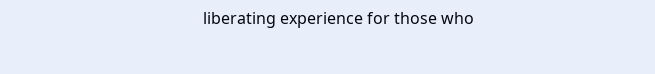liberating experience for those who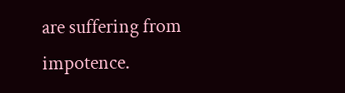are suffering from impotence.